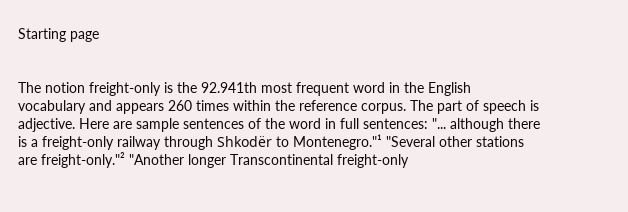Starting page


The notion freight-only is the 92.941th most frequent word in the English vocabulary and appears 260 times within the reference corpus. The part of speech is adjective. Here are sample sentences of the word in full sentences: "... although there is a freight-only railway through Shkodër to Montenegro."¹ "Several other stations are freight-only."² "Another longer Transcontinental freight-only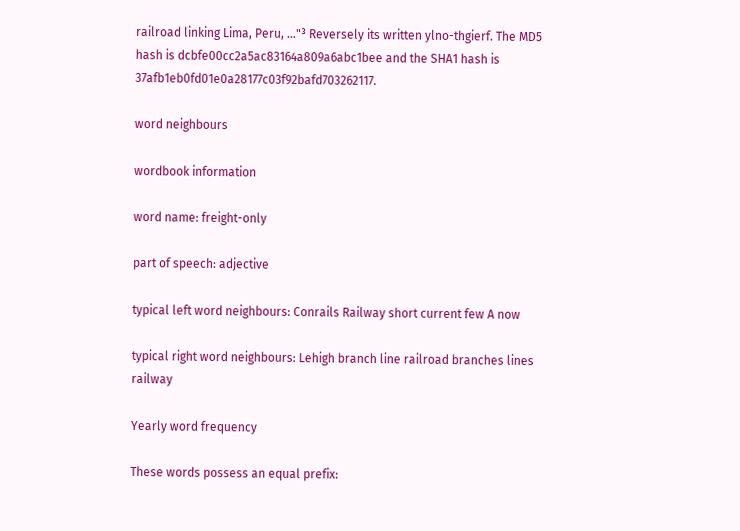railroad linking Lima, Peru, ..."³ Reversely its written ylno-thgierf. The MD5 hash is dcbfe00cc2a5ac83164a809a6abc1bee and the SHA1 hash is 37afb1eb0fd01e0a28177c03f92bafd703262117.

word neighbours

wordbook information

word name: freight-only

part of speech: adjective

typical left word neighbours: Conrails Railway short current few A now

typical right word neighbours: Lehigh branch line railroad branches lines railway

Yearly word frequency

These words possess an equal prefix: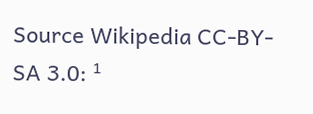Source Wikipedia CC-BY-SA 3.0: ¹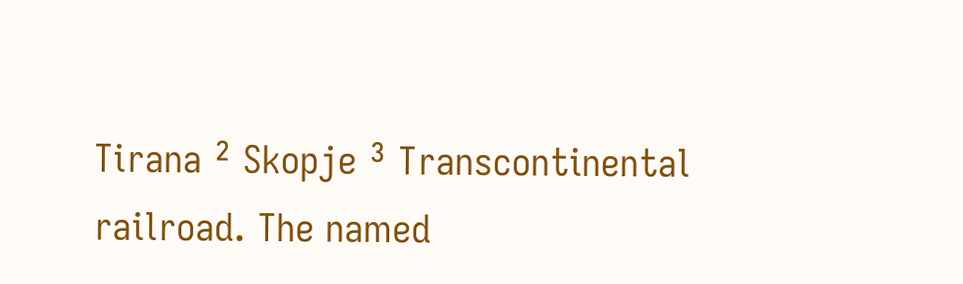Tirana ² Skopje ³ Transcontinental railroad. The named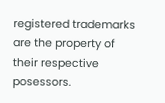registered trademarks are the property of their respective posessors.